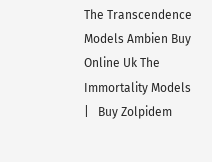The Transcendence Models Ambien Buy Online Uk The Immortality Models   |   Buy Zolpidem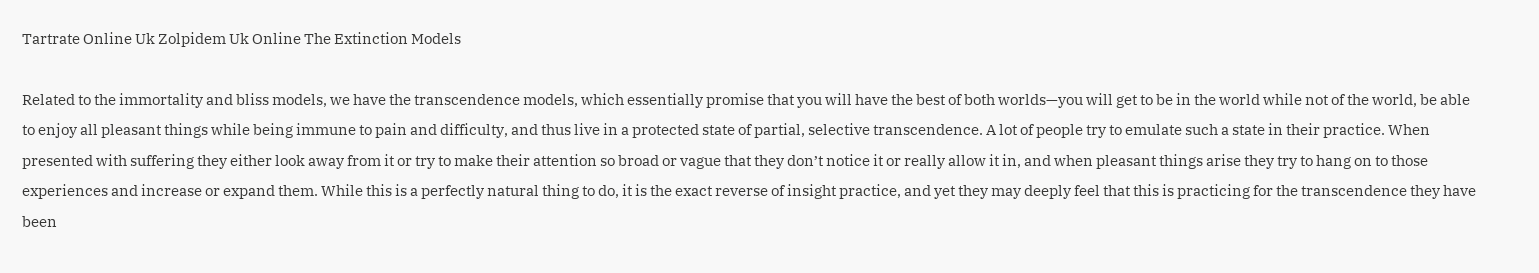Tartrate Online Uk Zolpidem Uk Online The Extinction Models

Related to the immortality and bliss models, we have the transcendence models, which essentially promise that you will have the best of both worlds—you will get to be in the world while not of the world, be able to enjoy all pleasant things while being immune to pain and difficulty, and thus live in a protected state of partial, selective transcendence. A lot of people try to emulate such a state in their practice. When presented with suffering they either look away from it or try to make their attention so broad or vague that they don’t notice it or really allow it in, and when pleasant things arise they try to hang on to those experiences and increase or expand them. While this is a perfectly natural thing to do, it is the exact reverse of insight practice, and yet they may deeply feel that this is practicing for the transcendence they have been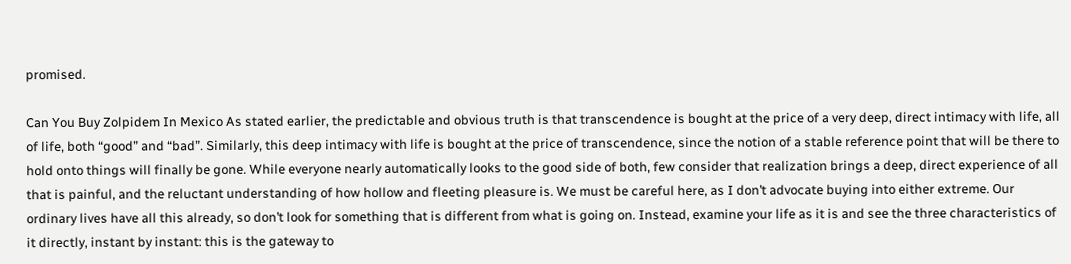promised.

Can You Buy Zolpidem In Mexico As stated earlier, the predictable and obvious truth is that transcendence is bought at the price of a very deep, direct intimacy with life, all of life, both “good” and “bad”. Similarly, this deep intimacy with life is bought at the price of transcendence, since the notion of a stable reference point that will be there to hold onto things will finally be gone. While everyone nearly automatically looks to the good side of both, few consider that realization brings a deep, direct experience of all that is painful, and the reluctant understanding of how hollow and fleeting pleasure is. We must be careful here, as I don’t advocate buying into either extreme. Our ordinary lives have all this already, so don’t look for something that is different from what is going on. Instead, examine your life as it is and see the three characteristics of it directly, instant by instant: this is the gateway to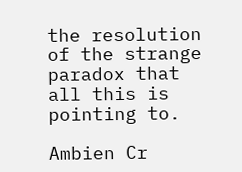the resolution of the strange paradox that all this is pointing to.

Ambien Cr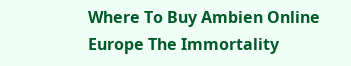Where To Buy Ambien Online Europe The Immortality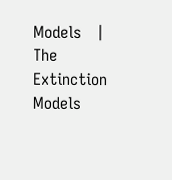Models   |   The Extinction Models